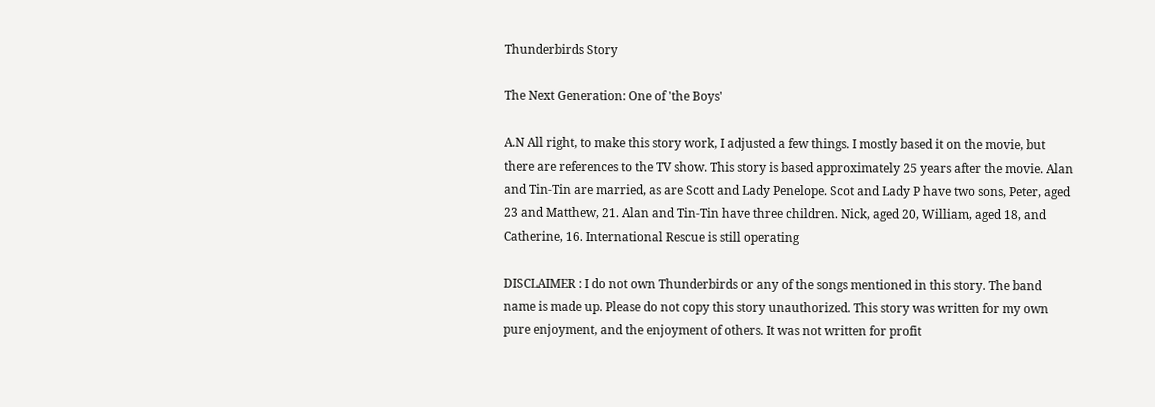Thunderbirds Story

The Next Generation: One of 'the Boys'

A.N All right, to make this story work, I adjusted a few things. I mostly based it on the movie, but there are references to the TV show. This story is based approximately 25 years after the movie. Alan and Tin-Tin are married, as are Scott and Lady Penelope. Scot and Lady P have two sons, Peter, aged 23 and Matthew, 21. Alan and Tin-Tin have three children. Nick, aged 20, William, aged 18, and Catherine, 16. International Rescue is still operating

DISCLAIMER : I do not own Thunderbirds or any of the songs mentioned in this story. The band name is made up. Please do not copy this story unauthorized. This story was written for my own pure enjoyment, and the enjoyment of others. It was not written for profit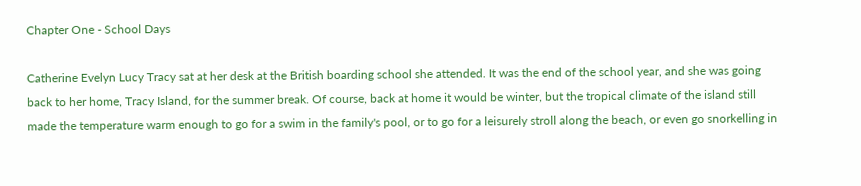Chapter One - School Days

Catherine Evelyn Lucy Tracy sat at her desk at the British boarding school she attended. It was the end of the school year, and she was going back to her home, Tracy Island, for the summer break. Of course, back at home it would be winter, but the tropical climate of the island still made the temperature warm enough to go for a swim in the family's pool, or to go for a leisurely stroll along the beach, or even go snorkelling in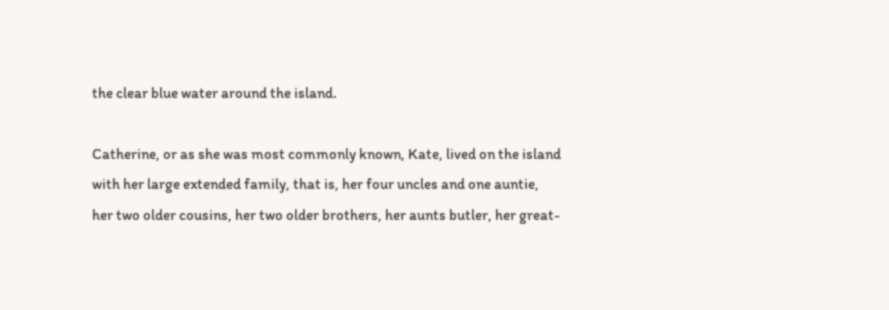the clear blue water around the island.

Catherine, or as she was most commonly known, Kate, lived on the island with her large extended family, that is, her four uncles and one auntie, her two older cousins, her two older brothers, her aunts butler, her great-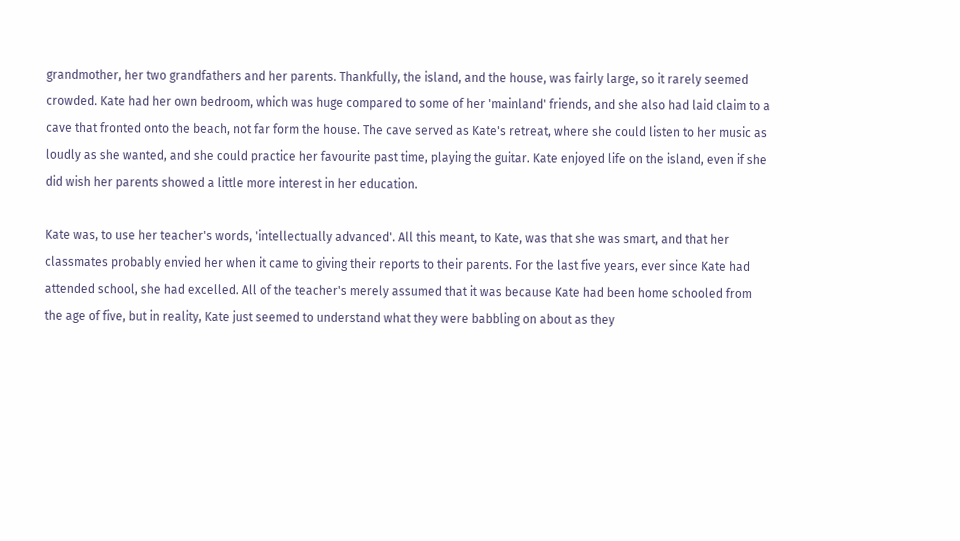grandmother, her two grandfathers and her parents. Thankfully, the island, and the house, was fairly large, so it rarely seemed crowded. Kate had her own bedroom, which was huge compared to some of her 'mainland' friends, and she also had laid claim to a cave that fronted onto the beach, not far form the house. The cave served as Kate's retreat, where she could listen to her music as loudly as she wanted, and she could practice her favourite past time, playing the guitar. Kate enjoyed life on the island, even if she did wish her parents showed a little more interest in her education.

Kate was, to use her teacher's words, 'intellectually advanced'. All this meant, to Kate, was that she was smart, and that her classmates probably envied her when it came to giving their reports to their parents. For the last five years, ever since Kate had attended school, she had excelled. All of the teacher's merely assumed that it was because Kate had been home schooled from the age of five, but in reality, Kate just seemed to understand what they were babbling on about as they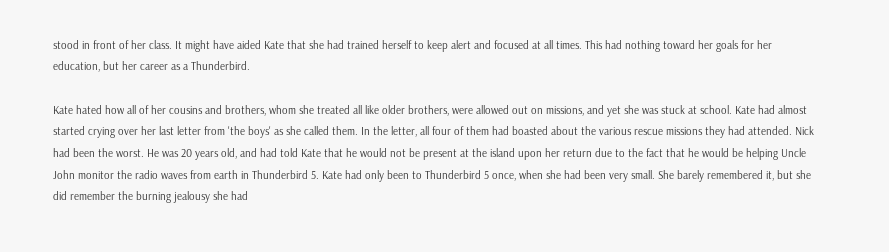stood in front of her class. It might have aided Kate that she had trained herself to keep alert and focused at all times. This had nothing toward her goals for her education, but her career as a Thunderbird.

Kate hated how all of her cousins and brothers, whom she treated all like older brothers, were allowed out on missions, and yet she was stuck at school. Kate had almost started crying over her last letter from 'the boys' as she called them. In the letter, all four of them had boasted about the various rescue missions they had attended. Nick had been the worst. He was 20 years old, and had told Kate that he would not be present at the island upon her return due to the fact that he would be helping Uncle John monitor the radio waves from earth in Thunderbird 5. Kate had only been to Thunderbird 5 once, when she had been very small. She barely remembered it, but she did remember the burning jealousy she had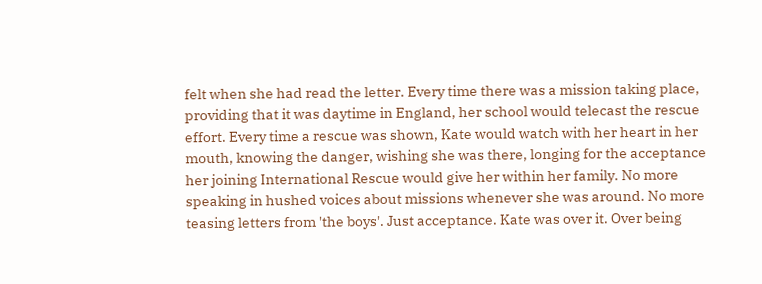felt when she had read the letter. Every time there was a mission taking place, providing that it was daytime in England, her school would telecast the rescue effort. Every time a rescue was shown, Kate would watch with her heart in her mouth, knowing the danger, wishing she was there, longing for the acceptance her joining International Rescue would give her within her family. No more speaking in hushed voices about missions whenever she was around. No more teasing letters from 'the boys'. Just acceptance. Kate was over it. Over being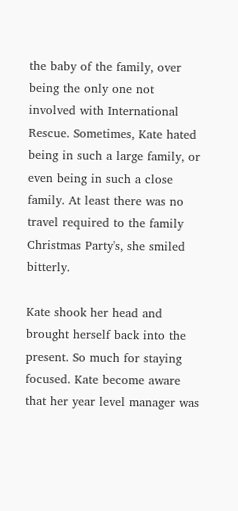the baby of the family, over being the only one not involved with International Rescue. Sometimes, Kate hated being in such a large family, or even being in such a close family. At least there was no travel required to the family Christmas Party's, she smiled bitterly.

Kate shook her head and brought herself back into the present. So much for staying focused. Kate become aware that her year level manager was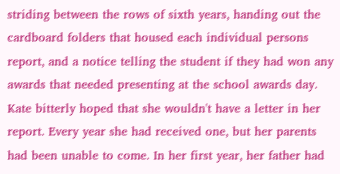striding between the rows of sixth years, handing out the cardboard folders that housed each individual persons report, and a notice telling the student if they had won any awards that needed presenting at the school awards day. Kate bitterly hoped that she wouldn't have a letter in her report. Every year she had received one, but her parents had been unable to come. In her first year, her father had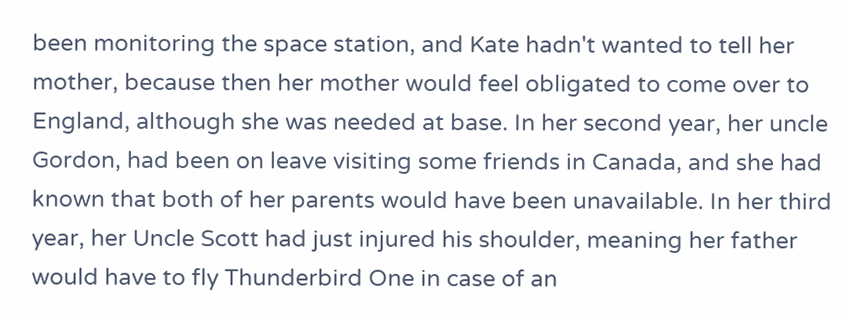been monitoring the space station, and Kate hadn't wanted to tell her mother, because then her mother would feel obligated to come over to England, although she was needed at base. In her second year, her uncle Gordon, had been on leave visiting some friends in Canada, and she had known that both of her parents would have been unavailable. In her third year, her Uncle Scott had just injured his shoulder, meaning her father would have to fly Thunderbird One in case of an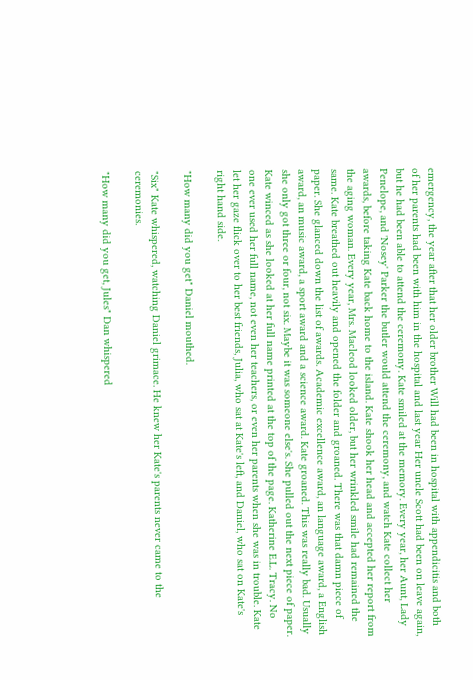emergency, the year after that her older brother Will had been in hospital with appendicitis and both of her parents had been with him in the hospital and last year Her uncle Scott had been on leave again, but he had been able to attend the ceremony. Kate smiled at the memory. Every year, her Aunt, Lady Penelope, and 'Nosey' Parker the butler would attend the ceremony, and watch Kate collect her awards, before taking Kate back home to the island. Kate shook her head and accepted her report from the aging woman. Every year, Mrs. Macleod looked older, but her wrinkled smile had remained the same. Kate breathed out heavily and opened the folder and groaned. There was that damn piece of paper. She glanced down the list of awards. Academic excellence award, an language award, a English award, an music award, a sport award and a science award. Kate groaned. This was really bad. Usually she only got three or four, not six. Maybe it was someone else's. She pulled out the next piece of paper. Kate winced as she looked at her full name printed at the top of the page. Katherine E.L. Tracy. No one ever used her full name, not even her teachers, or even her parents when she was in trouble. Kate let her gaze flick over to her best friends, Julia, who sat at Kate's left, and Daniel, who sat on Kate's right hand side.

"How many did you get" Daniel mouthed.

"Six" Kate whispered, watching Daniel grimace. He knew her Kate's parents never came to the ceremonies.

"How many did you get, Jules" Dan whispered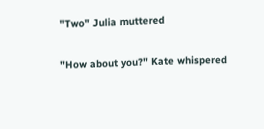"Two" Julia muttered

"How about you?" Kate whispered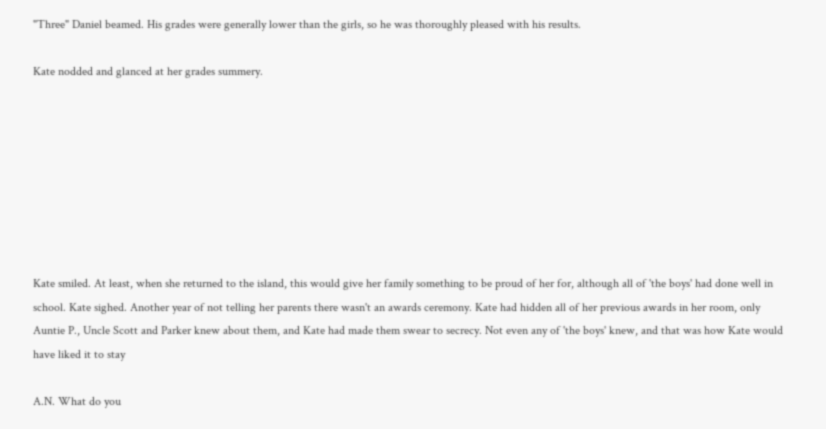"Three" Daniel beamed. His grades were generally lower than the girls, so he was thoroughly pleased with his results.

Kate nodded and glanced at her grades summery.








Kate smiled. At least, when she returned to the island, this would give her family something to be proud of her for, although all of 'the boys' had done well in school. Kate sighed. Another year of not telling her parents there wasn't an awards ceremony. Kate had hidden all of her previous awards in her room, only Auntie P., Uncle Scott and Parker knew about them, and Kate had made them swear to secrecy. Not even any of 'the boys' knew, and that was how Kate would have liked it to stay

A.N. What do you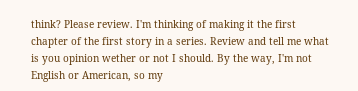think? Please review. I'm thinking of making it the first chapter of the first story in a series. Review and tell me what is you opinion wether or not I should. By the way, I'm not English or American, so my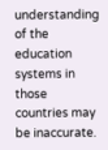understanding of the education systems in those countries may be inaccurate.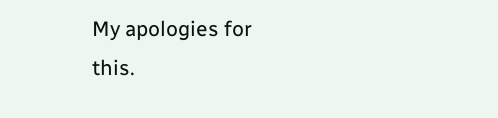My apologies for this.